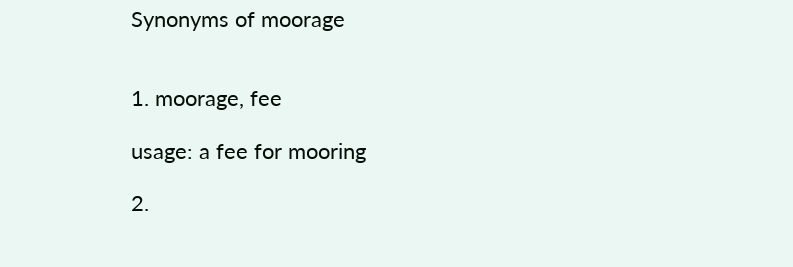Synonyms of moorage


1. moorage, fee

usage: a fee for mooring

2.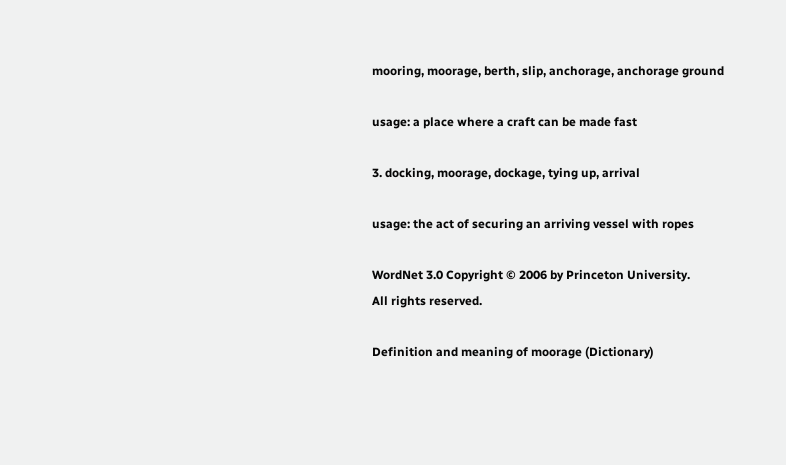mooring, moorage, berth, slip, anchorage, anchorage ground

usage: a place where a craft can be made fast

3. docking, moorage, dockage, tying up, arrival

usage: the act of securing an arriving vessel with ropes

WordNet 3.0 Copyright © 2006 by Princeton University.
All rights reserved.

Definition and meaning of moorage (Dictionary)